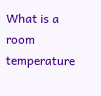What is a room temperature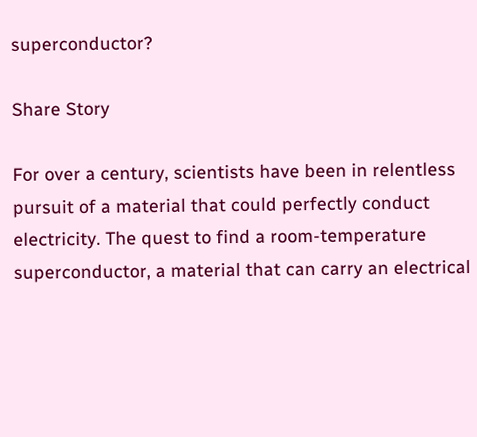superconductor?

Share Story

For over a century, scientists have been in relentless pursuit of a material that could perfectly conduct electricity. The quest to find a room-temperature superconductor, a material that can carry an electrical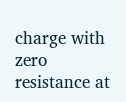charge with zero resistance at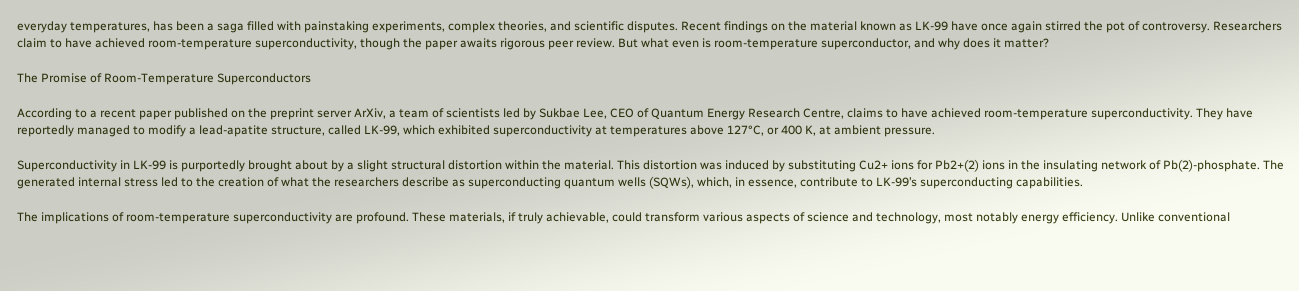everyday temperatures, has been a saga filled with painstaking experiments, complex theories, and scientific disputes. Recent findings on the material known as LK-99 have once again stirred the pot of controversy. Researchers claim to have achieved room-temperature superconductivity, though the paper awaits rigorous peer review. But what even is room-temperature superconductor, and why does it matter?

The Promise of Room-Temperature Superconductors

According to a recent paper published on the preprint server ArXiv, a team of scientists led by Sukbae Lee, CEO of Quantum Energy Research Centre, claims to have achieved room-temperature superconductivity. They have reportedly managed to modify a lead-apatite structure, called LK-99, which exhibited superconductivity at temperatures above 127°C, or 400 K, at ambient pressure.

Superconductivity in LK-99 is purportedly brought about by a slight structural distortion within the material. This distortion was induced by substituting Cu2+ ions for Pb2+(2) ions in the insulating network of Pb(2)-phosphate. The generated internal stress led to the creation of what the researchers describe as superconducting quantum wells (SQWs), which, in essence, contribute to LK-99’s superconducting capabilities.

The implications of room-temperature superconductivity are profound. These materials, if truly achievable, could transform various aspects of science and technology, most notably energy efficiency. Unlike conventional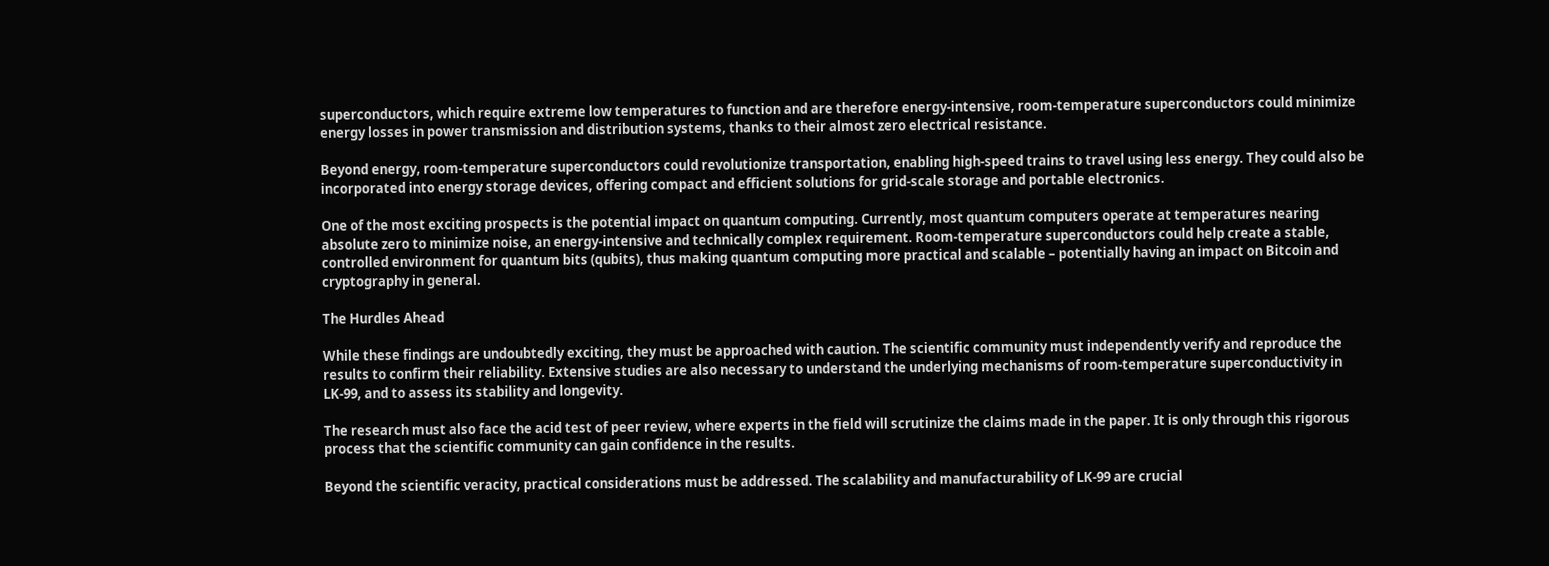superconductors, which require extreme low temperatures to function and are therefore energy-intensive, room-temperature superconductors could minimize energy losses in power transmission and distribution systems, thanks to their almost zero electrical resistance.

Beyond energy, room-temperature superconductors could revolutionize transportation, enabling high-speed trains to travel using less energy. They could also be incorporated into energy storage devices, offering compact and efficient solutions for grid-scale storage and portable electronics.

One of the most exciting prospects is the potential impact on quantum computing. Currently, most quantum computers operate at temperatures nearing absolute zero to minimize noise, an energy-intensive and technically complex requirement. Room-temperature superconductors could help create a stable, controlled environment for quantum bits (qubits), thus making quantum computing more practical and scalable – potentially having an impact on Bitcoin and cryptography in general.

The Hurdles Ahead

While these findings are undoubtedly exciting, they must be approached with caution. The scientific community must independently verify and reproduce the results to confirm their reliability. Extensive studies are also necessary to understand the underlying mechanisms of room-temperature superconductivity in LK-99, and to assess its stability and longevity.

The research must also face the acid test of peer review, where experts in the field will scrutinize the claims made in the paper. It is only through this rigorous process that the scientific community can gain confidence in the results.

Beyond the scientific veracity, practical considerations must be addressed. The scalability and manufacturability of LK-99 are crucial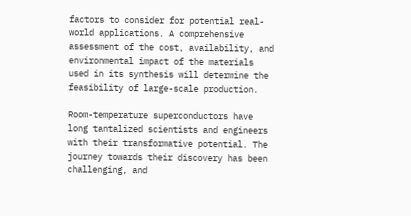factors to consider for potential real-world applications. A comprehensive assessment of the cost, availability, and environmental impact of the materials used in its synthesis will determine the feasibility of large-scale production.

Room-temperature superconductors have long tantalized scientists and engineers with their transformative potential. The journey towards their discovery has been challenging, and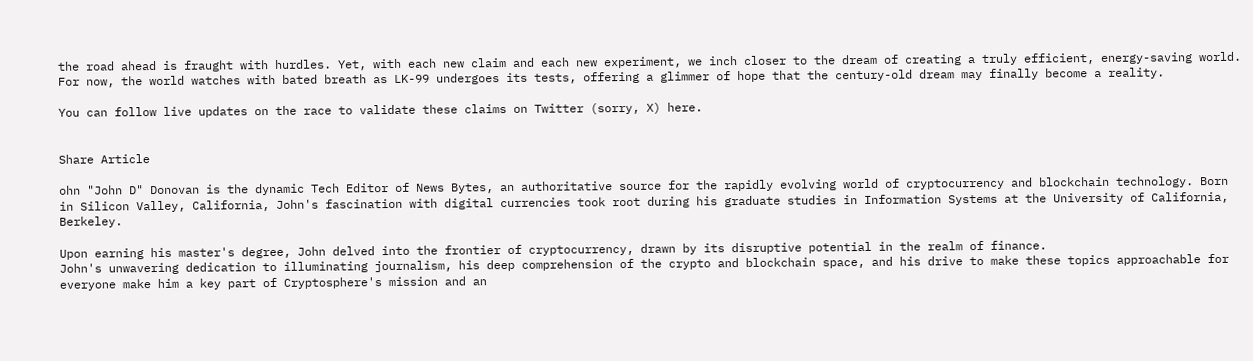the road ahead is fraught with hurdles. Yet, with each new claim and each new experiment, we inch closer to the dream of creating a truly efficient, energy-saving world. For now, the world watches with bated breath as LK-99 undergoes its tests, offering a glimmer of hope that the century-old dream may finally become a reality.

You can follow live updates on the race to validate these claims on Twitter (sorry, X) here.


Share Article

ohn "John D" Donovan is the dynamic Tech Editor of News Bytes, an authoritative source for the rapidly evolving world of cryptocurrency and blockchain technology. Born in Silicon Valley, California, John's fascination with digital currencies took root during his graduate studies in Information Systems at the University of California, Berkeley.

Upon earning his master's degree, John delved into the frontier of cryptocurrency, drawn by its disruptive potential in the realm of finance.
John's unwavering dedication to illuminating journalism, his deep comprehension of the crypto and blockchain space, and his drive to make these topics approachable for everyone make him a key part of Cryptosphere's mission and an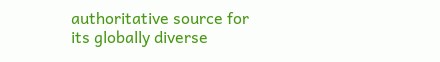authoritative source for its globally diverse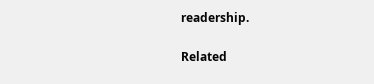readership.

Related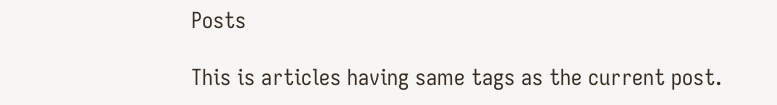Posts

This is articles having same tags as the current post.